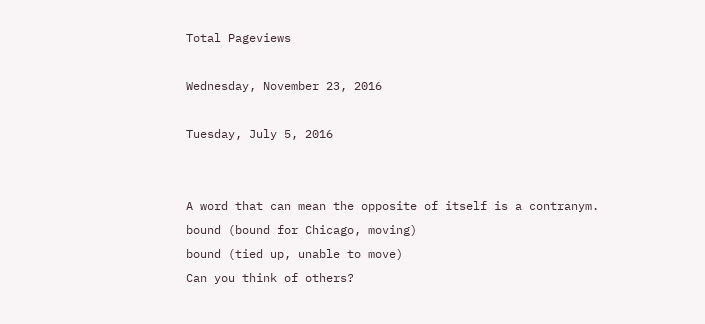Total Pageviews

Wednesday, November 23, 2016

Tuesday, July 5, 2016


A word that can mean the opposite of itself is a contranym.
bound (bound for Chicago, moving)
bound (tied up, unable to move)
Can you think of others?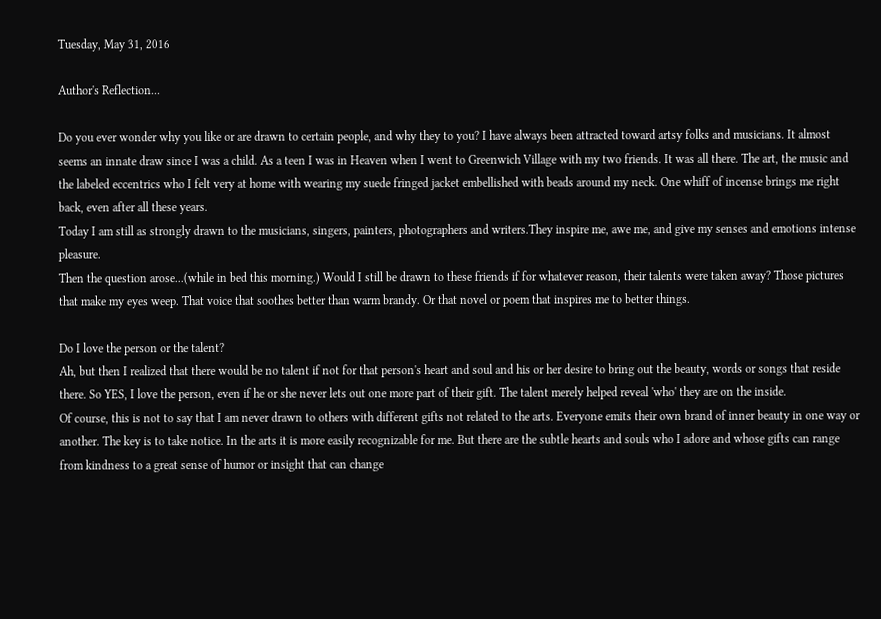Tuesday, May 31, 2016

Author's Reflection...

Do you ever wonder why you like or are drawn to certain people, and why they to you? I have always been attracted toward artsy folks and musicians. It almost seems an innate draw since I was a child. As a teen I was in Heaven when I went to Greenwich Village with my two friends. It was all there. The art, the music and the labeled eccentrics who I felt very at home with wearing my suede fringed jacket embellished with beads around my neck. One whiff of incense brings me right back, even after all these years.
Today I am still as strongly drawn to the musicians, singers, painters, photographers and writers.They inspire me, awe me, and give my senses and emotions intense pleasure.
Then the question arose...(while in bed this morning.) Would I still be drawn to these friends if for whatever reason, their talents were taken away? Those pictures that make my eyes weep. That voice that soothes better than warm brandy. Or that novel or poem that inspires me to better things.

Do I love the person or the talent?
Ah, but then I realized that there would be no talent if not for that person's heart and soul and his or her desire to bring out the beauty, words or songs that reside there. So YES, I love the person, even if he or she never lets out one more part of their gift. The talent merely helped reveal 'who' they are on the inside.
Of course, this is not to say that I am never drawn to others with different gifts not related to the arts. Everyone emits their own brand of inner beauty in one way or another. The key is to take notice. In the arts it is more easily recognizable for me. But there are the subtle hearts and souls who I adore and whose gifts can range from kindness to a great sense of humor or insight that can change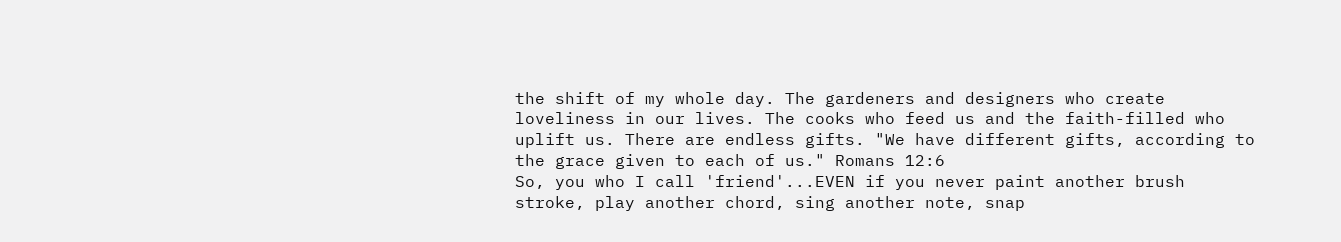the shift of my whole day. The gardeners and designers who create loveliness in our lives. The cooks who feed us and the faith-filled who uplift us. There are endless gifts. "We have different gifts, according to the grace given to each of us." Romans 12:6
So, you who I call 'friend'...EVEN if you never paint another brush stroke, play another chord, sing another note, snap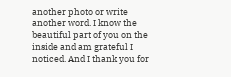another photo or write another word. I know the beautiful part of you on the inside and am grateful I noticed. And I thank you for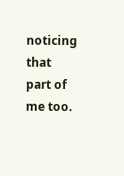noticing that part of me too.